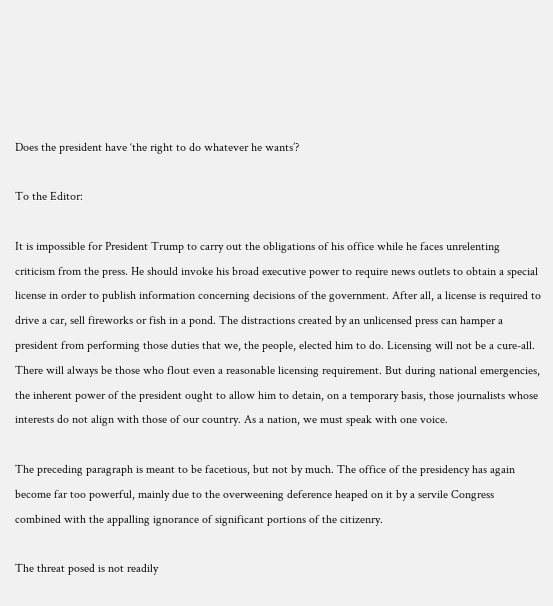Does the president have ‘the right to do whatever he wants’?

To the Editor:

It is impossible for President Trump to carry out the obligations of his office while he faces unrelenting criticism from the press. He should invoke his broad executive power to require news outlets to obtain a special license in order to publish information concerning decisions of the government. After all, a license is required to drive a car, sell fireworks or fish in a pond. The distractions created by an unlicensed press can hamper a president from performing those duties that we, the people, elected him to do. Licensing will not be a cure-all. There will always be those who flout even a reasonable licensing requirement. But during national emergencies, the inherent power of the president ought to allow him to detain, on a temporary basis, those journalists whose interests do not align with those of our country. As a nation, we must speak with one voice.

The preceding paragraph is meant to be facetious, but not by much. The office of the presidency has again become far too powerful, mainly due to the overweening deference heaped on it by a servile Congress combined with the appalling ignorance of significant portions of the citizenry.

The threat posed is not readily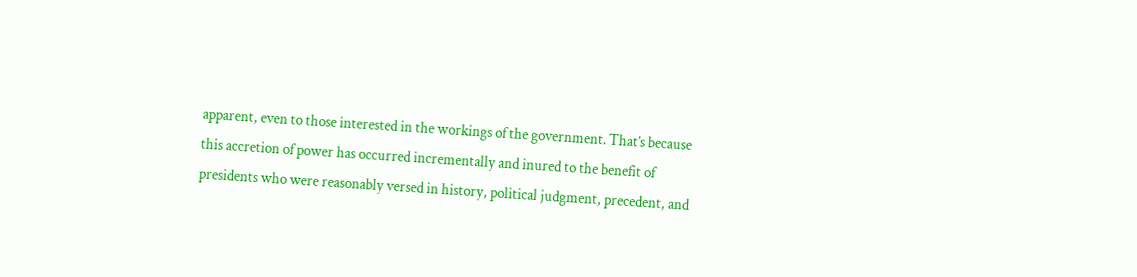apparent, even to those interested in the workings of the government. That’s because this accretion of power has occurred incrementally and inured to the benefit of presidents who were reasonably versed in history, political judgment, precedent, and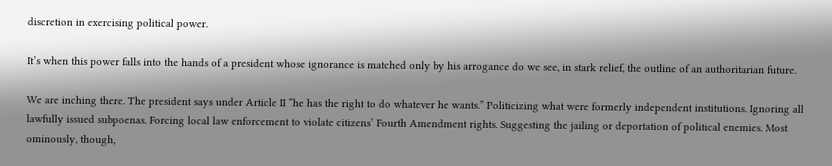discretion in exercising political power.

It’s when this power falls into the hands of a president whose ignorance is matched only by his arrogance do we see, in stark relief, the outline of an authoritarian future.

We are inching there. The president says under Article II “he has the right to do whatever he wants.” Politicizing what were formerly independent institutions. Ignoring all lawfully issued subpoenas. Forcing local law enforcement to violate citizens’ Fourth Amendment rights. Suggesting the jailing or deportation of political enemies. Most ominously, though,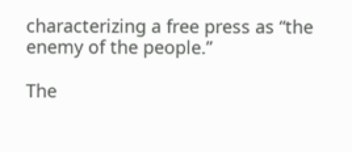characterizing a free press as “the enemy of the people.”

The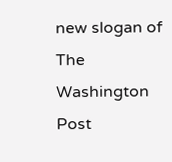new slogan of The Washington Post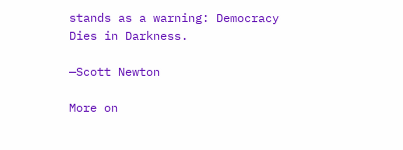stands as a warning: Democracy Dies in Darkness.

—Scott Newton

More on